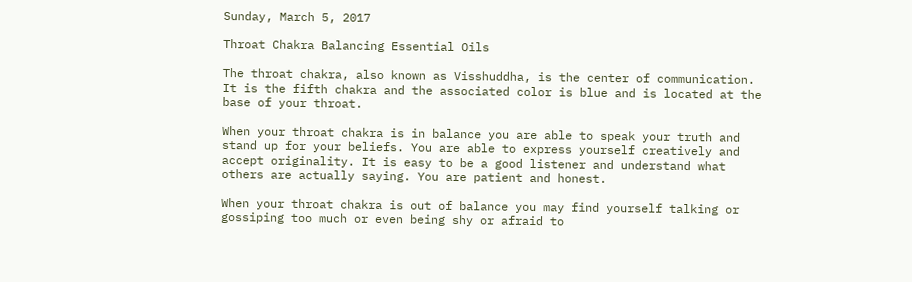Sunday, March 5, 2017

Throat Chakra Balancing Essential Oils

The throat chakra, also known as Visshuddha, is the center of communication. It is the fifth chakra and the associated color is blue and is located at the base of your throat.

When your throat chakra is in balance you are able to speak your truth and stand up for your beliefs. You are able to express yourself creatively and accept originality. It is easy to be a good listener and understand what others are actually saying. You are patient and honest.

When your throat chakra is out of balance you may find yourself talking or gossiping too much or even being shy or afraid to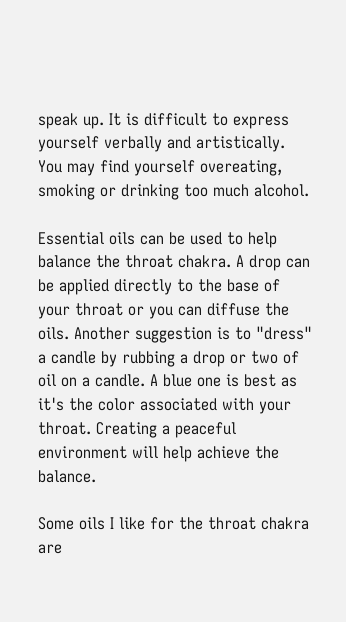speak up. It is difficult to express yourself verbally and artistically. You may find yourself overeating, smoking or drinking too much alcohol.

Essential oils can be used to help balance the throat chakra. A drop can be applied directly to the base of your throat or you can diffuse the oils. Another suggestion is to "dress" a candle by rubbing a drop or two of oil on a candle. A blue one is best as it's the color associated with your throat. Creating a peaceful environment will help achieve the balance.

Some oils I like for the throat chakra are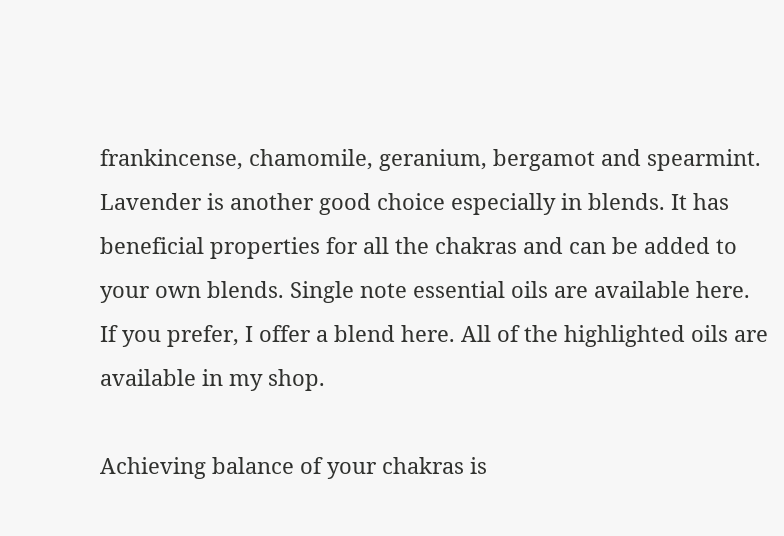frankincense, chamomile, geranium, bergamot and spearmint. Lavender is another good choice especially in blends. It has beneficial properties for all the chakras and can be added to your own blends. Single note essential oils are available here. If you prefer, I offer a blend here. All of the highlighted oils are available in my shop.

Achieving balance of your chakras is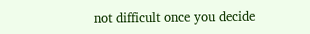not difficult once you decide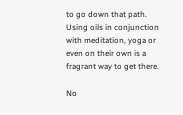to go down that path. Using oils in conjunction with meditation, yoga or even on their own is a fragrant way to get there.

No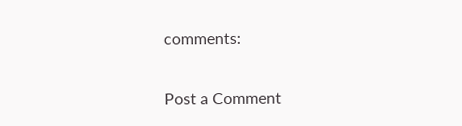comments:

Post a Comment